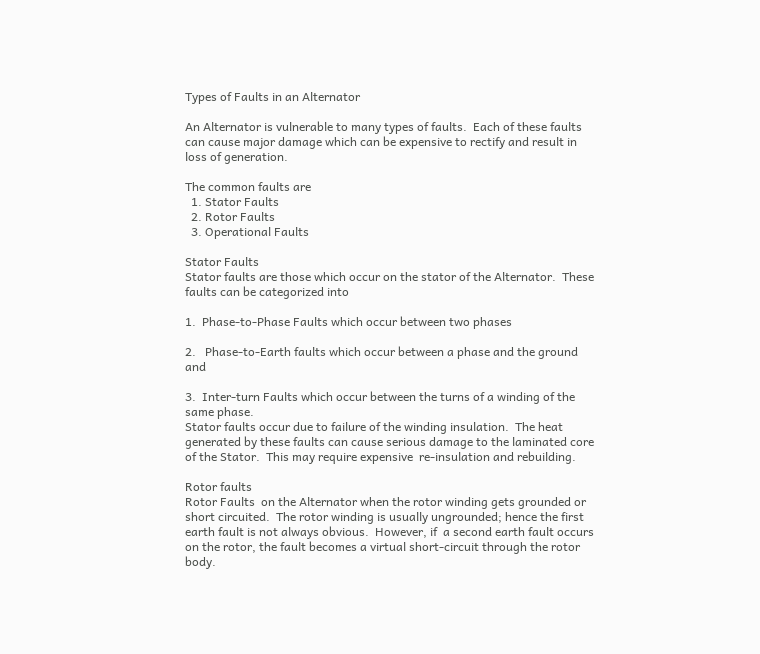Types of Faults in an Alternator

An Alternator is vulnerable to many types of faults.  Each of these faults can cause major damage which can be expensive to rectify and result in loss of generation.

The common faults are
  1. Stator Faults
  2. Rotor Faults
  3. Operational Faults

Stator Faults
Stator faults are those which occur on the stator of the Alternator.  These faults can be categorized into

1.  Phase-to-Phase Faults which occur between two phases

2.   Phase-to-Earth faults which occur between a phase and the ground and

3.  Inter-turn Faults which occur between the turns of a winding of the same phase.
Stator faults occur due to failure of the winding insulation.  The heat generated by these faults can cause serious damage to the laminated core of the Stator.  This may require expensive  re-insulation and rebuilding.

Rotor faults
Rotor Faults  on the Alternator when the rotor winding gets grounded or short circuited.  The rotor winding is usually ungrounded; hence the first earth fault is not always obvious.  However, if  a second earth fault occurs on the rotor, the fault becomes a virtual short-circuit through the rotor body.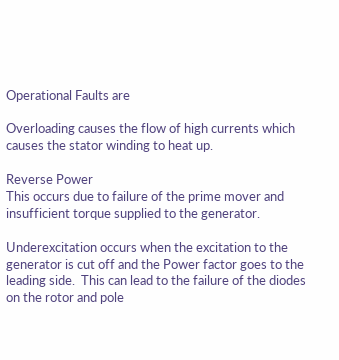Operational Faults are

Overloading causes the flow of high currents which causes the stator winding to heat up.

Reverse Power
This occurs due to failure of the prime mover and insufficient torque supplied to the generator.

Underexcitation occurs when the excitation to the generator is cut off and the Power factor goes to the leading side.  This can lead to the failure of the diodes on the rotor and pole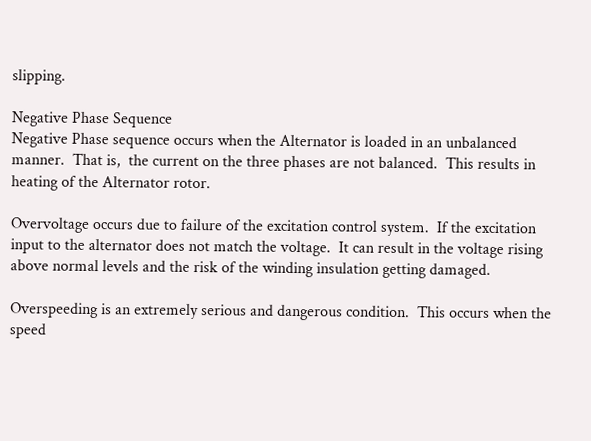slipping.

Negative Phase Sequence
Negative Phase sequence occurs when the Alternator is loaded in an unbalanced manner.  That is,  the current on the three phases are not balanced.  This results in heating of the Alternator rotor.

Overvoltage occurs due to failure of the excitation control system.  If the excitation input to the alternator does not match the voltage.  It can result in the voltage rising above normal levels and the risk of the winding insulation getting damaged.

Overspeeding is an extremely serious and dangerous condition.  This occurs when the speed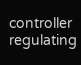controller regulating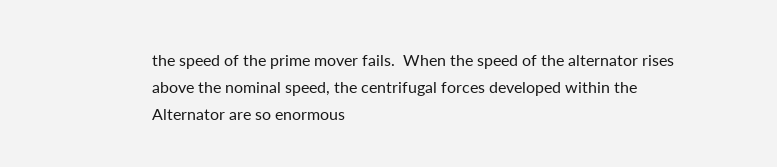the speed of the prime mover fails.  When the speed of the alternator rises above the nominal speed, the centrifugal forces developed within the Alternator are so enormous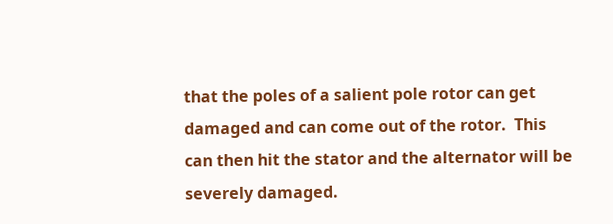that the poles of a salient pole rotor can get damaged and can come out of the rotor.  This can then hit the stator and the alternator will be severely damaged.